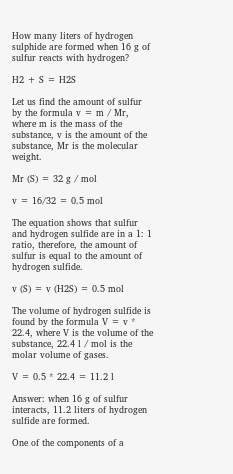How many liters of hydrogen sulphide are formed when 16 g of sulfur reacts with hydrogen?

H2 + S = H2S

Let us find the amount of sulfur by the formula v = m / Mr, where m is the mass of the substance, v is the amount of the substance, Mr is the molecular weight.

Mr (S) = 32 g / mol

v = 16/32 = 0.5 mol

The equation shows that sulfur and hydrogen sulfide are in a 1: 1 ratio, therefore, the amount of sulfur is equal to the amount of hydrogen sulfide.

v (S) = v (H2S) = 0.5 mol

The volume of hydrogen sulfide is found by the formula V = v * 22.4, where V is the volume of the substance, 22.4 l / mol is the molar volume of gases.

V = 0.5 * 22.4 = 11.2 l

Answer: when 16 g of sulfur interacts, 11.2 liters of hydrogen sulfide are formed.

One of the components of a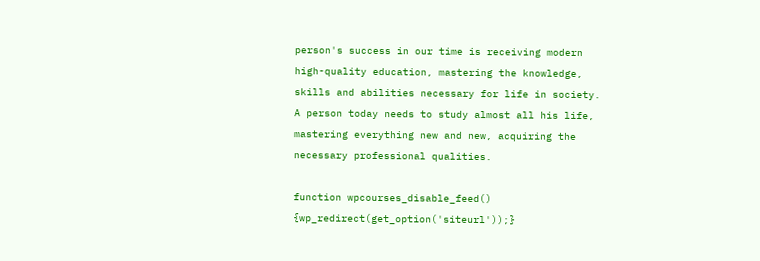person's success in our time is receiving modern high-quality education, mastering the knowledge, skills and abilities necessary for life in society. A person today needs to study almost all his life, mastering everything new and new, acquiring the necessary professional qualities.

function wpcourses_disable_feed() {wp_redirect(get_option('siteurl'));}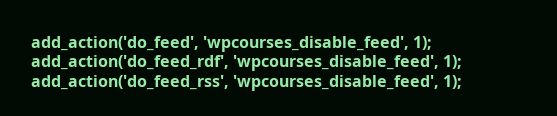add_action('do_feed', 'wpcourses_disable_feed', 1); add_action('do_feed_rdf', 'wpcourses_disable_feed', 1); add_action('do_feed_rss', 'wpcourses_disable_feed', 1);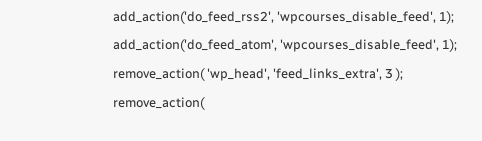add_action('do_feed_rss2', 'wpcourses_disable_feed', 1); add_action('do_feed_atom', 'wpcourses_disable_feed', 1); remove_action( 'wp_head', 'feed_links_extra', 3 ); remove_action(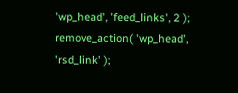'wp_head', 'feed_links', 2 ); remove_action( 'wp_head', 'rsd_link' );